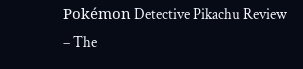Pokémon Detective Pikachu Review – The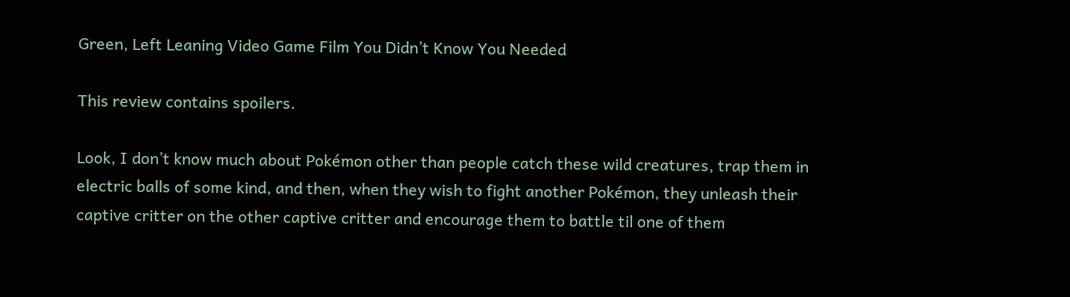Green, Left Leaning Video Game Film You Didn’t Know You Needed

This review contains spoilers.

Look, I don’t know much about Pokémon other than people catch these wild creatures, trap them in electric balls of some kind, and then, when they wish to fight another Pokémon, they unleash their captive critter on the other captive critter and encourage them to battle til one of them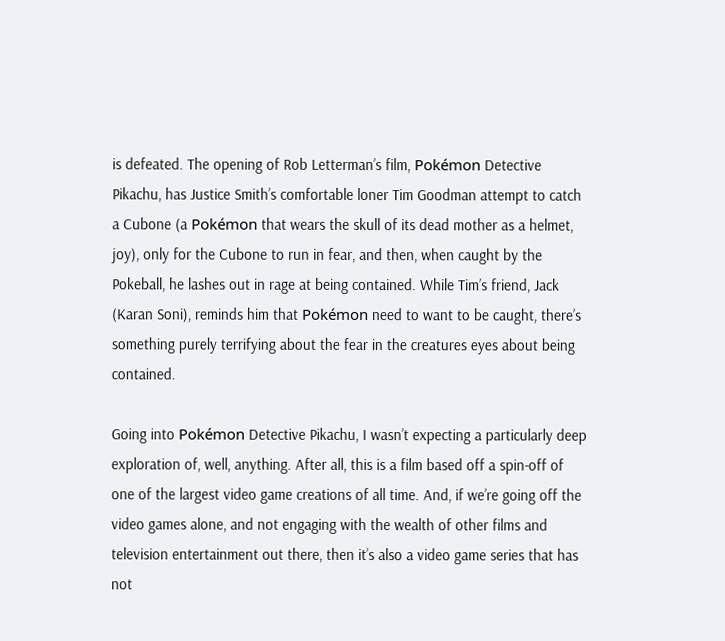is defeated. The opening of Rob Letterman’s film, Pokémon Detective Pikachu, has Justice Smith’s comfortable loner Tim Goodman attempt to catch a Cubone (a Pokémon that wears the skull of its dead mother as a helmet, joy), only for the Cubone to run in fear, and then, when caught by the Pokeball, he lashes out in rage at being contained. While Tim’s friend, Jack (Karan Soni), reminds him that Pokémon need to want to be caught, there’s something purely terrifying about the fear in the creatures eyes about being contained.

Going into Pokémon Detective Pikachu, I wasn’t expecting a particularly deep exploration of, well, anything. After all, this is a film based off a spin-off of one of the largest video game creations of all time. And, if we’re going off the video games alone, and not engaging with the wealth of other films and television entertainment out there, then it’s also a video game series that has not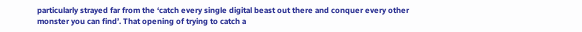particularly strayed far from the ‘catch every single digital beast out there and conquer every other monster you can find’. That opening of trying to catch a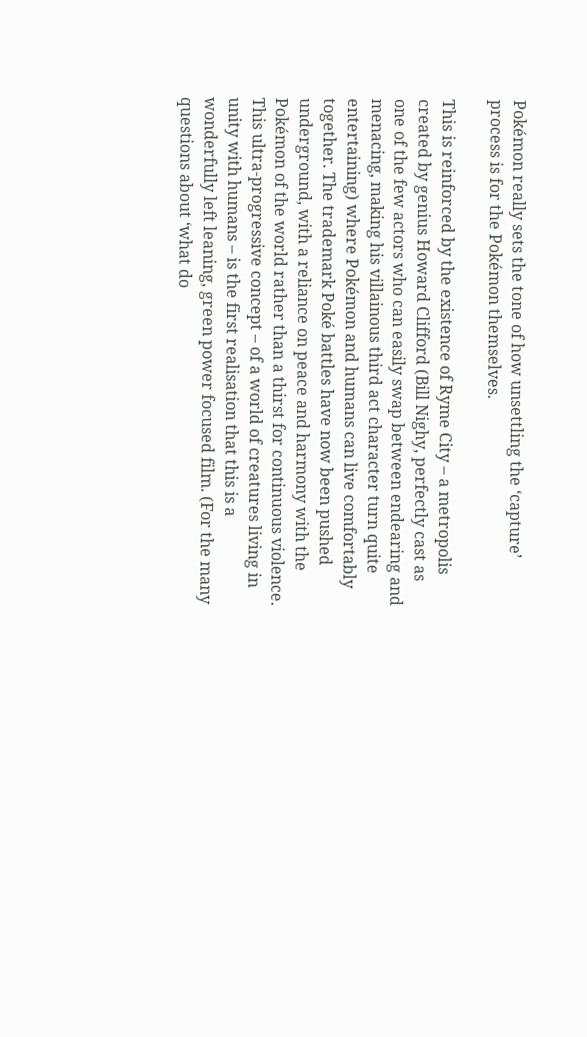Pokémon really sets the tone of how unsettling the ‘capture’ process is for the Pokémon themselves.

This is reinforced by the existence of Ryme City – a metropolis created by genius Howard Clifford (Bill Nighy, perfectly cast as one of the few actors who can easily swap between endearing and menacing, making his villainous third act character turn quite entertaining) where Pokémon and humans can live comfortably together. The trademark Poké battles have now been pushed underground, with a reliance on peace and harmony with the Pokémon of the world rather than a thirst for continuous violence. This ultra-progressive concept – of a world of creatures living in unity with humans – is the first realisation that this is a wonderfully left leaning, green power focused film. (For the many questions about ‘what do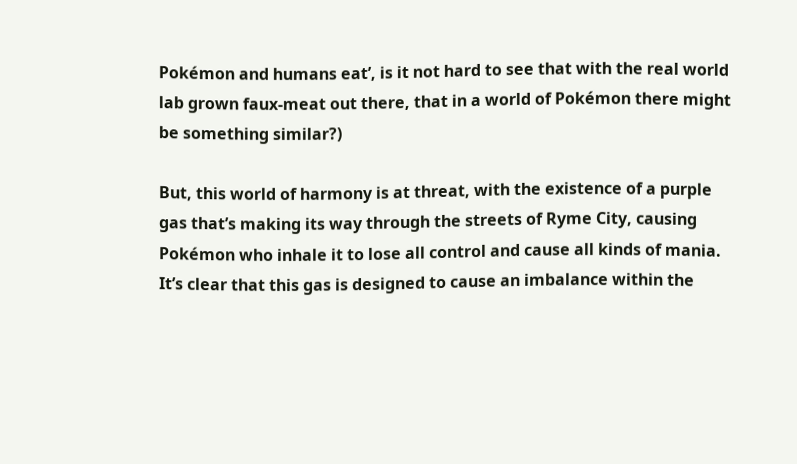Pokémon and humans eat’, is it not hard to see that with the real world lab grown faux-meat out there, that in a world of Pokémon there might be something similar?)

But, this world of harmony is at threat, with the existence of a purple gas that’s making its way through the streets of Ryme City, causing Pokémon who inhale it to lose all control and cause all kinds of mania. It’s clear that this gas is designed to cause an imbalance within the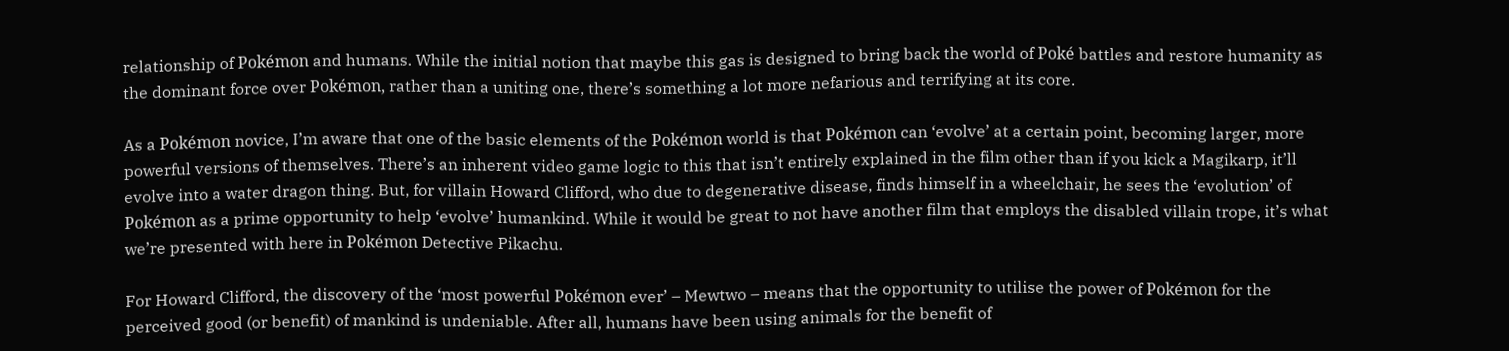relationship of Pokémon and humans. While the initial notion that maybe this gas is designed to bring back the world of Poké battles and restore humanity as the dominant force over Pokémon, rather than a uniting one, there’s something a lot more nefarious and terrifying at its core.

As a Pokémon novice, I’m aware that one of the basic elements of the Pokémon world is that Pokémon can ‘evolve’ at a certain point, becoming larger, more powerful versions of themselves. There’s an inherent video game logic to this that isn’t entirely explained in the film other than if you kick a Magikarp, it’ll evolve into a water dragon thing. But, for villain Howard Clifford, who due to degenerative disease, finds himself in a wheelchair, he sees the ‘evolution’ of Pokémon as a prime opportunity to help ‘evolve’ humankind. While it would be great to not have another film that employs the disabled villain trope, it’s what we’re presented with here in Pokémon Detective Pikachu.

For Howard Clifford, the discovery of the ‘most powerful Pokémon ever’ – Mewtwo – means that the opportunity to utilise the power of Pokémon for the perceived good (or benefit) of mankind is undeniable. After all, humans have been using animals for the benefit of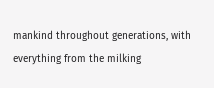mankind throughout generations, with everything from the milking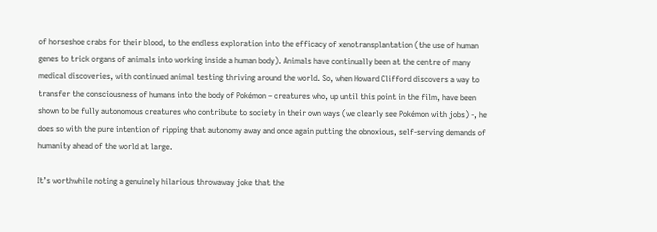of horseshoe crabs for their blood, to the endless exploration into the efficacy of xenotransplantation (the use of human genes to trick organs of animals into working inside a human body). Animals have continually been at the centre of many medical discoveries, with continued animal testing thriving around the world. So, when Howard Clifford discovers a way to transfer the consciousness of humans into the body of Pokémon – creatures who, up until this point in the film, have been shown to be fully autonomous creatures who contribute to society in their own ways (we clearly see Pokémon with jobs) -, he does so with the pure intention of ripping that autonomy away and once again putting the obnoxious, self-serving demands of humanity ahead of the world at large.

It’s worthwhile noting a genuinely hilarious throwaway joke that the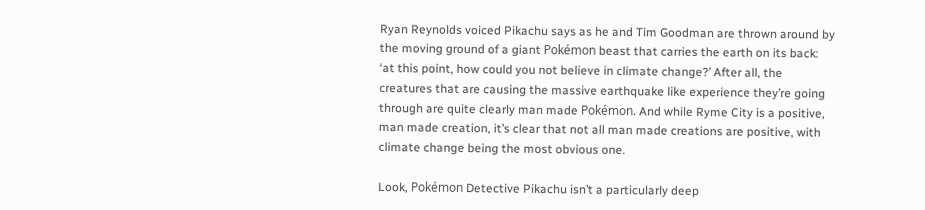Ryan Reynolds voiced Pikachu says as he and Tim Goodman are thrown around by the moving ground of a giant Pokémon beast that carries the earth on its back: ‘at this point, how could you not believe in climate change?’ After all, the creatures that are causing the massive earthquake like experience they’re going through are quite clearly man made Pokémon. And while Ryme City is a positive, man made creation, it’s clear that not all man made creations are positive, with climate change being the most obvious one.

Look, Pokémon Detective Pikachu isn’t a particularly deep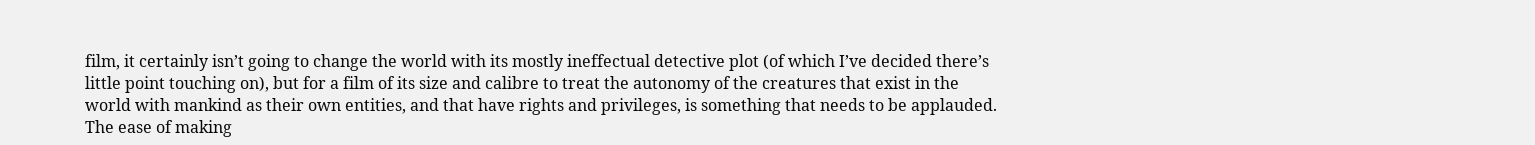film, it certainly isn’t going to change the world with its mostly ineffectual detective plot (of which I’ve decided there’s little point touching on), but for a film of its size and calibre to treat the autonomy of the creatures that exist in the world with mankind as their own entities, and that have rights and privileges, is something that needs to be applauded. The ease of making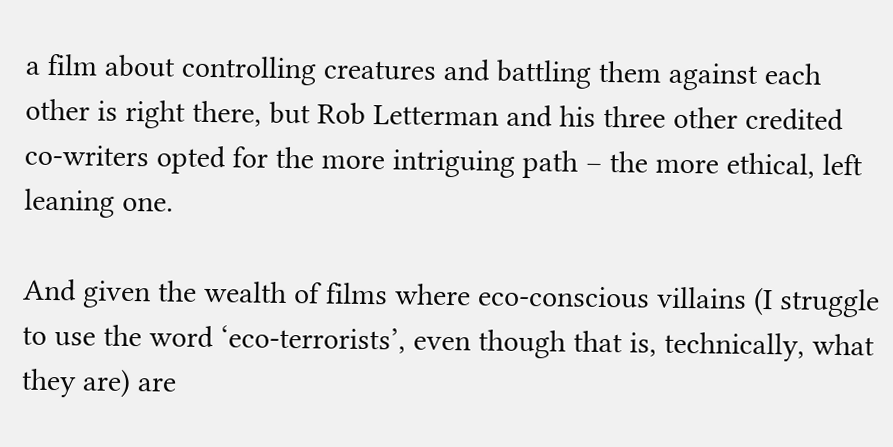a film about controlling creatures and battling them against each other is right there, but Rob Letterman and his three other credited co-writers opted for the more intriguing path – the more ethical, left leaning one.

And given the wealth of films where eco-conscious villains (I struggle to use the word ‘eco-terrorists’, even though that is, technically, what they are) are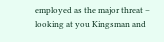employed as the major threat – looking at you Kingsman and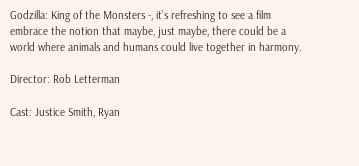Godzilla: King of the Monsters -, it’s refreshing to see a film embrace the notion that maybe, just maybe, there could be a world where animals and humans could live together in harmony.

Director: Rob Letterman

Cast: Justice Smith, Ryan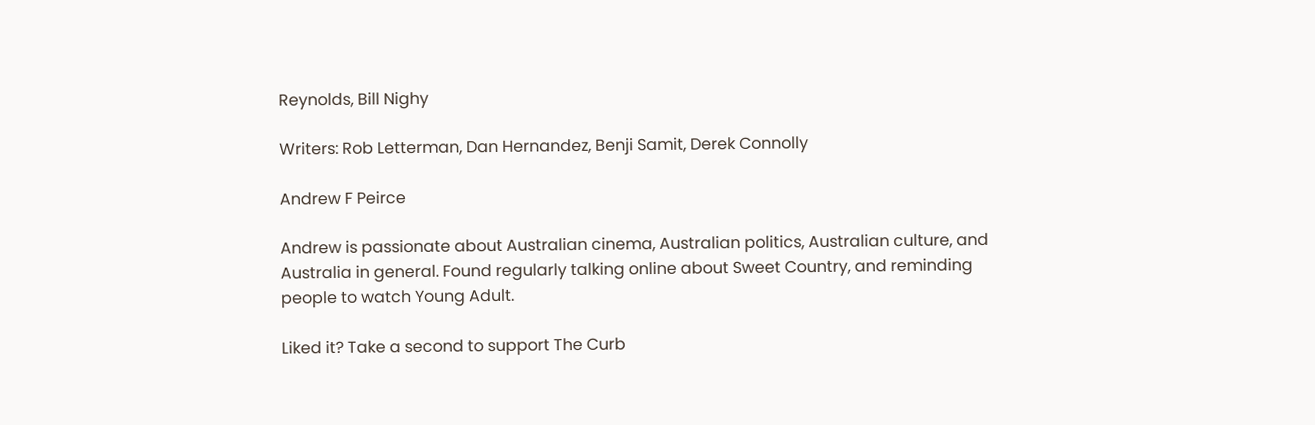Reynolds, Bill Nighy

Writers: Rob Letterman, Dan Hernandez, Benji Samit, Derek Connolly

Andrew F Peirce

Andrew is passionate about Australian cinema, Australian politics, Australian culture, and Australia in general. Found regularly talking online about Sweet Country, and reminding people to watch Young Adult.

Liked it? Take a second to support The Curb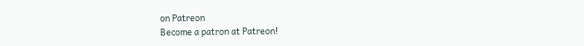on Patreon
Become a patron at Patreon!